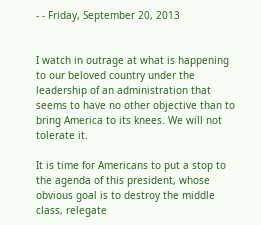- - Friday, September 20, 2013


I watch in outrage at what is happening to our beloved country under the leadership of an administration that seems to have no other objective than to bring America to its knees. We will not tolerate it.

It is time for Americans to put a stop to the agenda of this president, whose obvious goal is to destroy the middle class, relegate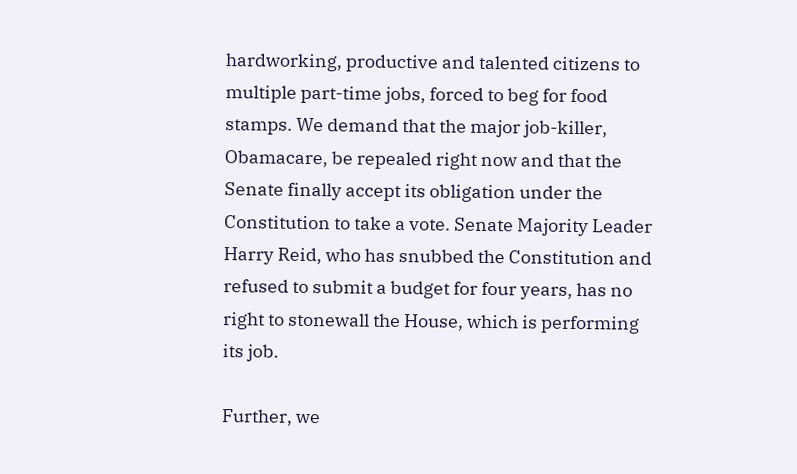hardworking, productive and talented citizens to multiple part-time jobs, forced to beg for food stamps. We demand that the major job-killer, Obamacare, be repealed right now and that the Senate finally accept its obligation under the Constitution to take a vote. Senate Majority Leader Harry Reid, who has snubbed the Constitution and refused to submit a budget for four years, has no right to stonewall the House, which is performing its job.

Further, we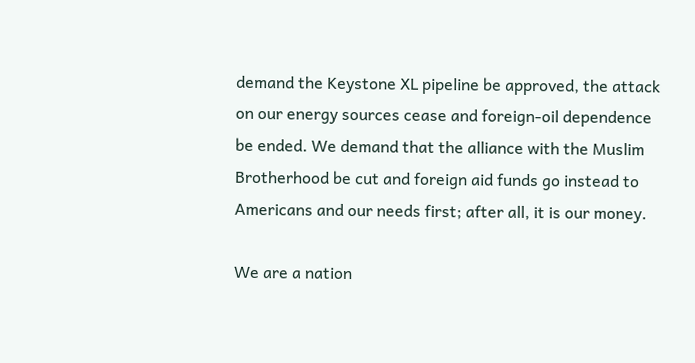demand the Keystone XL pipeline be approved, the attack on our energy sources cease and foreign-oil dependence be ended. We demand that the alliance with the Muslim Brotherhood be cut and foreign aid funds go instead to Americans and our needs first; after all, it is our money.

We are a nation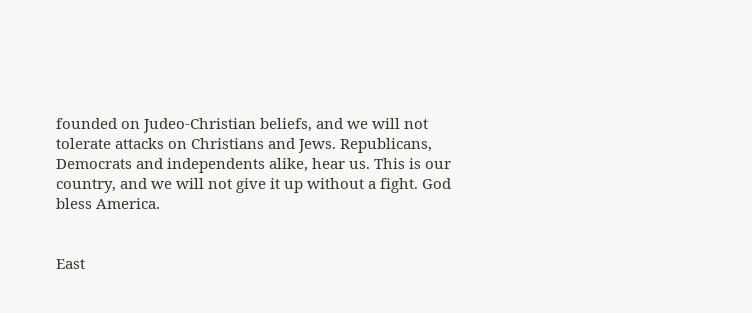founded on Judeo-Christian beliefs, and we will not tolerate attacks on Christians and Jews. Republicans, Democrats and independents alike, hear us. This is our country, and we will not give it up without a fight. God bless America.


East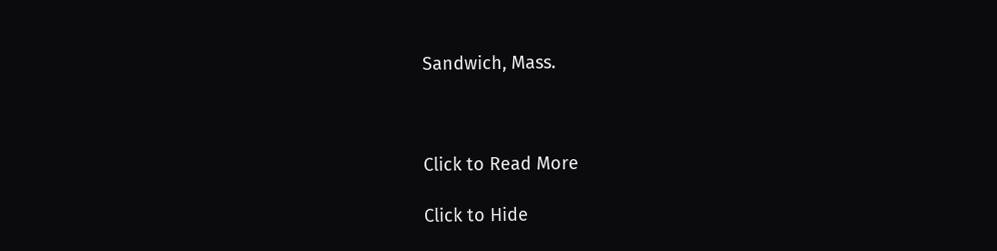Sandwich, Mass.



Click to Read More

Click to Hide